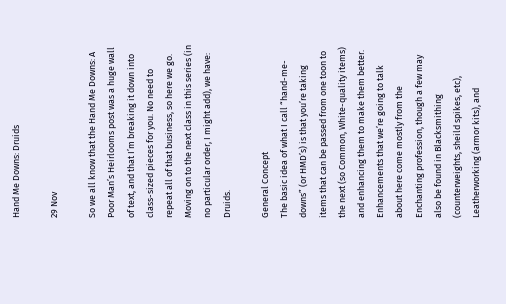Hand Me Downs: Druids

29 Nov

So we all know that the Hand Me Downs: A Poor Man’s Heirlooms post was a huge wall of text, and that I’m breaking it down into class-sized pieces for you. No need to repeat all of that business, so here we go. Moving on to the next class in this series (in no particular order, I might add), we have: Druids.

General Concept
The basic idea of what I call “hand-me-downs” (or HMD’s) is that you’re taking items that can be passed from one toon to the next (so Common, White-quality items) and enhancing them to make them better. Enhancements that we’re going to talk about here come mostly from the Enchanting profession, though a few may also be found in Blacksmithing (counterweights, sheild spikes, etc), Leatherworking (armor kits), and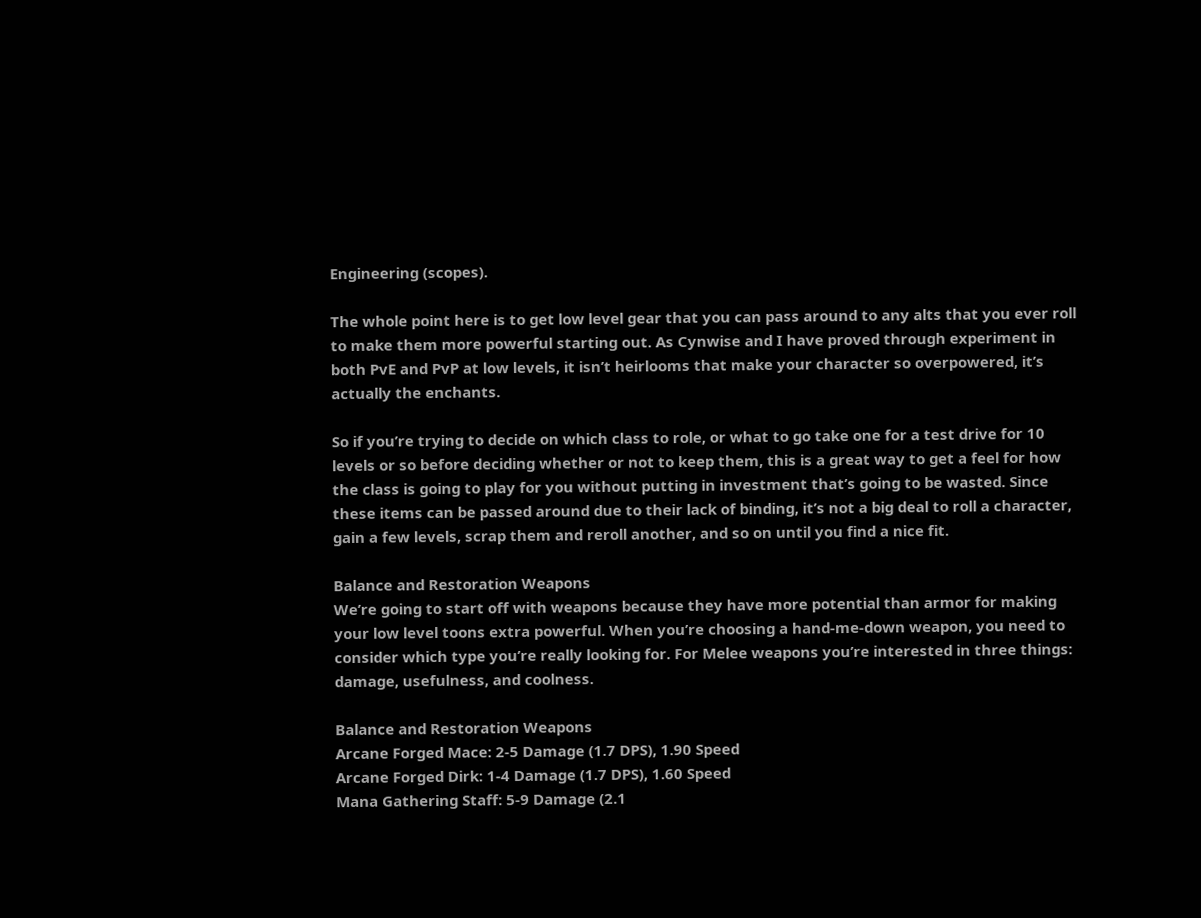Engineering (scopes).

The whole point here is to get low level gear that you can pass around to any alts that you ever roll to make them more powerful starting out. As Cynwise and I have proved through experiment in both PvE and PvP at low levels, it isn’t heirlooms that make your character so overpowered, it’s actually the enchants.

So if you’re trying to decide on which class to role, or what to go take one for a test drive for 10 levels or so before deciding whether or not to keep them, this is a great way to get a feel for how the class is going to play for you without putting in investment that’s going to be wasted. Since these items can be passed around due to their lack of binding, it’s not a big deal to roll a character, gain a few levels, scrap them and reroll another, and so on until you find a nice fit.

Balance and Restoration Weapons
We’re going to start off with weapons because they have more potential than armor for making your low level toons extra powerful. When you’re choosing a hand-me-down weapon, you need to consider which type you’re really looking for. For Melee weapons you’re interested in three things: damage, usefulness, and coolness.

Balance and Restoration Weapons
Arcane Forged Mace: 2-5 Damage (1.7 DPS), 1.90 Speed
Arcane Forged Dirk: 1-4 Damage (1.7 DPS), 1.60 Speed
Mana Gathering Staff: 5-9 Damage (2.1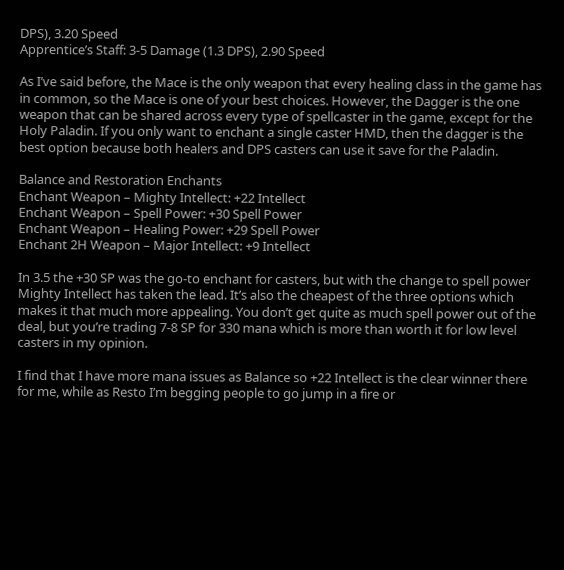DPS), 3.20 Speed
Apprentice’s Staff: 3-5 Damage (1.3 DPS), 2.90 Speed

As I’ve said before, the Mace is the only weapon that every healing class in the game has in common, so the Mace is one of your best choices. However, the Dagger is the one weapon that can be shared across every type of spellcaster in the game, except for the Holy Paladin. If you only want to enchant a single caster HMD, then the dagger is the best option because both healers and DPS casters can use it save for the Paladin.

Balance and Restoration Enchants
Enchant Weapon – Mighty Intellect: +22 Intellect
Enchant Weapon – Spell Power: +30 Spell Power
Enchant Weapon – Healing Power: +29 Spell Power
Enchant 2H Weapon – Major Intellect: +9 Intellect

In 3.5 the +30 SP was the go-to enchant for casters, but with the change to spell power Mighty Intellect has taken the lead. It’s also the cheapest of the three options which makes it that much more appealing. You don’t get quite as much spell power out of the deal, but you’re trading 7-8 SP for 330 mana which is more than worth it for low level casters in my opinion.

I find that I have more mana issues as Balance so +22 Intellect is the clear winner there for me, while as Resto I’m begging people to go jump in a fire or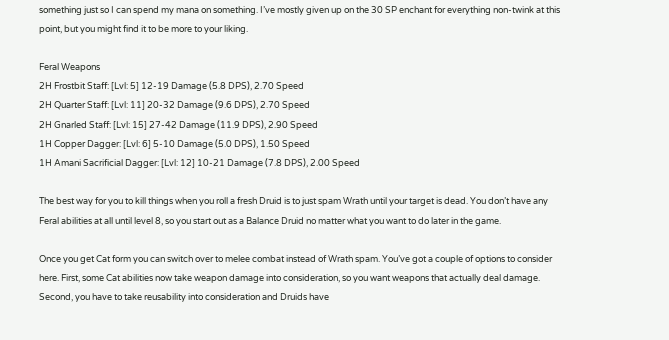something just so I can spend my mana on something. I’ve mostly given up on the 30 SP enchant for everything non-twink at this point, but you might find it to be more to your liking.

Feral Weapons
2H Frostbit Staff: [Lvl: 5] 12-19 Damage (5.8 DPS), 2.70 Speed
2H Quarter Staff: [Lvl: 11] 20-32 Damage (9.6 DPS), 2.70 Speed
2H Gnarled Staff: [Lvl: 15] 27-42 Damage (11.9 DPS), 2.90 Speed
1H Copper Dagger: [Lvl: 6] 5-10 Damage (5.0 DPS), 1.50 Speed
1H Amani Sacrificial Dagger: [Lvl: 12] 10-21 Damage (7.8 DPS), 2.00 Speed

The best way for you to kill things when you roll a fresh Druid is to just spam Wrath until your target is dead. You don’t have any Feral abilities at all until level 8, so you start out as a Balance Druid no matter what you want to do later in the game.

Once you get Cat form you can switch over to melee combat instead of Wrath spam. You’ve got a couple of options to consider here. First, some Cat abilities now take weapon damage into consideration, so you want weapons that actually deal damage. Second, you have to take reusability into consideration and Druids have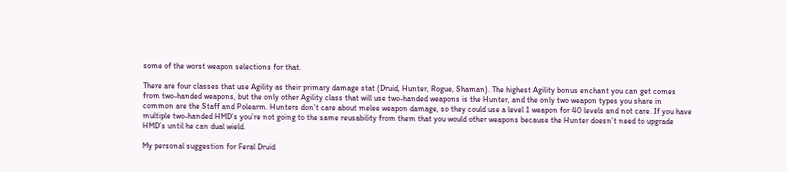some of the worst weapon selections for that.

There are four classes that use Agility as their primary damage stat (Druid, Hunter, Rogue, Shaman). The highest Agility bonus enchant you can get comes from two-handed weapons, but the only other Agility class that will use two-handed weapons is the Hunter, and the only two weapon types you share in common are the Staff and Polearm. Hunters don’t care about melee weapon damage, so they could use a level 1 weapon for 40 levels and not care. If you have multiple two-handed HMD’s you’re not going to the same reusability from them that you would other weapons because the Hunter doesn’t need to upgrade HMD’s until he can dual wield.

My personal suggestion for Feral Druid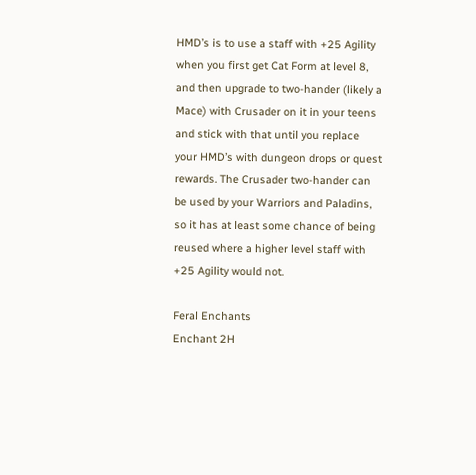HMD’s is to use a staff with +25 Agility when you first get Cat Form at level 8, and then upgrade to two-hander (likely a Mace) with Crusader on it in your teens and stick with that until you replace your HMD’s with dungeon drops or quest rewards. The Crusader two-hander can be used by your Warriors and Paladins, so it has at least some chance of being reused where a higher level staff with +25 Agility would not.

Feral Enchants
Enchant 2H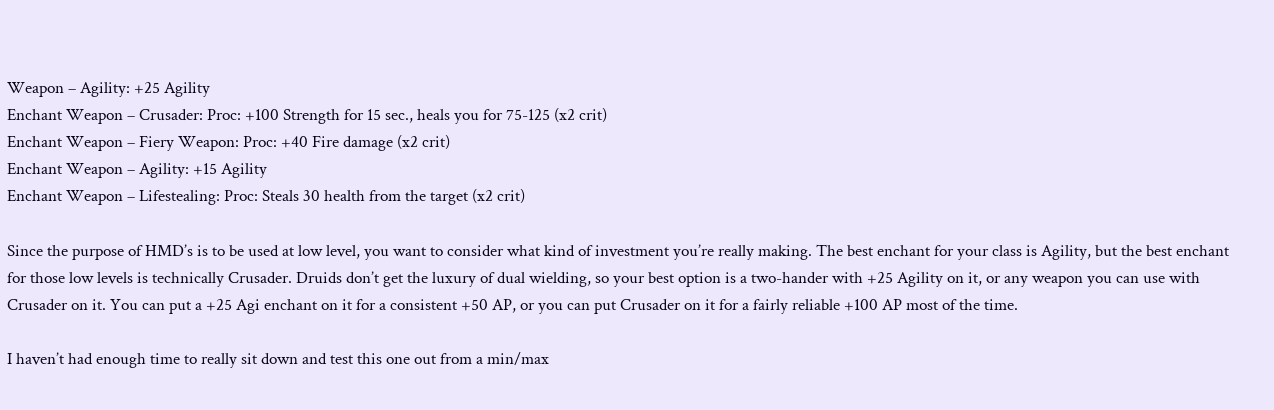Weapon – Agility: +25 Agility
Enchant Weapon – Crusader: Proc: +100 Strength for 15 sec., heals you for 75-125 (x2 crit)
Enchant Weapon – Fiery Weapon: Proc: +40 Fire damage (x2 crit)
Enchant Weapon – Agility: +15 Agility
Enchant Weapon – Lifestealing: Proc: Steals 30 health from the target (x2 crit)

Since the purpose of HMD’s is to be used at low level, you want to consider what kind of investment you’re really making. The best enchant for your class is Agility, but the best enchant for those low levels is technically Crusader. Druids don’t get the luxury of dual wielding, so your best option is a two-hander with +25 Agility on it, or any weapon you can use with Crusader on it. You can put a +25 Agi enchant on it for a consistent +50 AP, or you can put Crusader on it for a fairly reliable +100 AP most of the time.

I haven’t had enough time to really sit down and test this one out from a min/max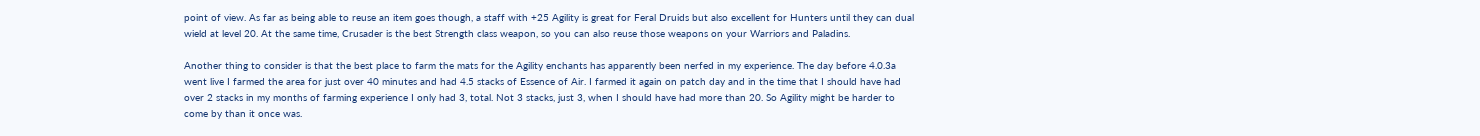point of view. As far as being able to reuse an item goes though, a staff with +25 Agility is great for Feral Druids but also excellent for Hunters until they can dual wield at level 20. At the same time, Crusader is the best Strength class weapon, so you can also reuse those weapons on your Warriors and Paladins.

Another thing to consider is that the best place to farm the mats for the Agility enchants has apparently been nerfed in my experience. The day before 4.0.3a went live I farmed the area for just over 40 minutes and had 4.5 stacks of Essence of Air. I farmed it again on patch day and in the time that I should have had over 2 stacks in my months of farming experience I only had 3, total. Not 3 stacks, just 3, when I should have had more than 20. So Agility might be harder to come by than it once was.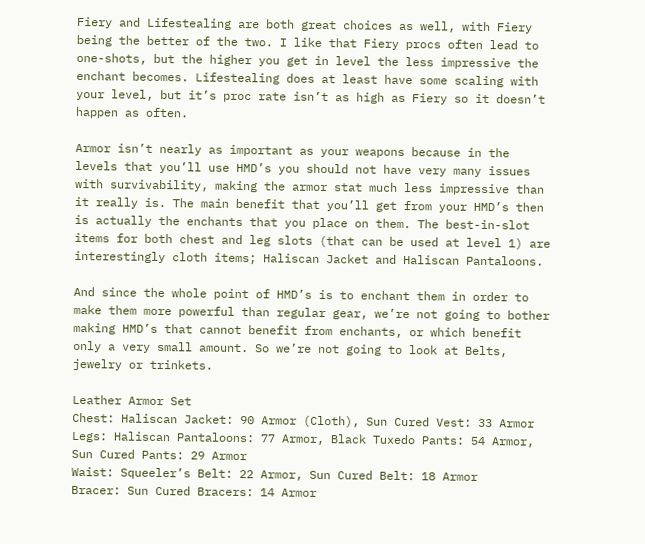Fiery and Lifestealing are both great choices as well, with Fiery being the better of the two. I like that Fiery procs often lead to one-shots, but the higher you get in level the less impressive the enchant becomes. Lifestealing does at least have some scaling with your level, but it’s proc rate isn’t as high as Fiery so it doesn’t happen as often.

Armor isn’t nearly as important as your weapons because in the levels that you’ll use HMD’s you should not have very many issues with survivability, making the armor stat much less impressive than it really is. The main benefit that you’ll get from your HMD’s then is actually the enchants that you place on them. The best-in-slot items for both chest and leg slots (that can be used at level 1) are interestingly cloth items; Haliscan Jacket and Haliscan Pantaloons.

And since the whole point of HMD’s is to enchant them in order to make them more powerful than regular gear, we’re not going to bother making HMD’s that cannot benefit from enchants, or which benefit only a very small amount. So we’re not going to look at Belts, jewelry or trinkets.

Leather Armor Set
Chest: Haliscan Jacket: 90 Armor (Cloth), Sun Cured Vest: 33 Armor
Legs: Haliscan Pantaloons: 77 Armor, Black Tuxedo Pants: 54 Armor, Sun Cured Pants: 29 Armor
Waist: Squeeler’s Belt: 22 Armor, Sun Cured Belt: 18 Armor
Bracer: Sun Cured Bracers: 14 Armor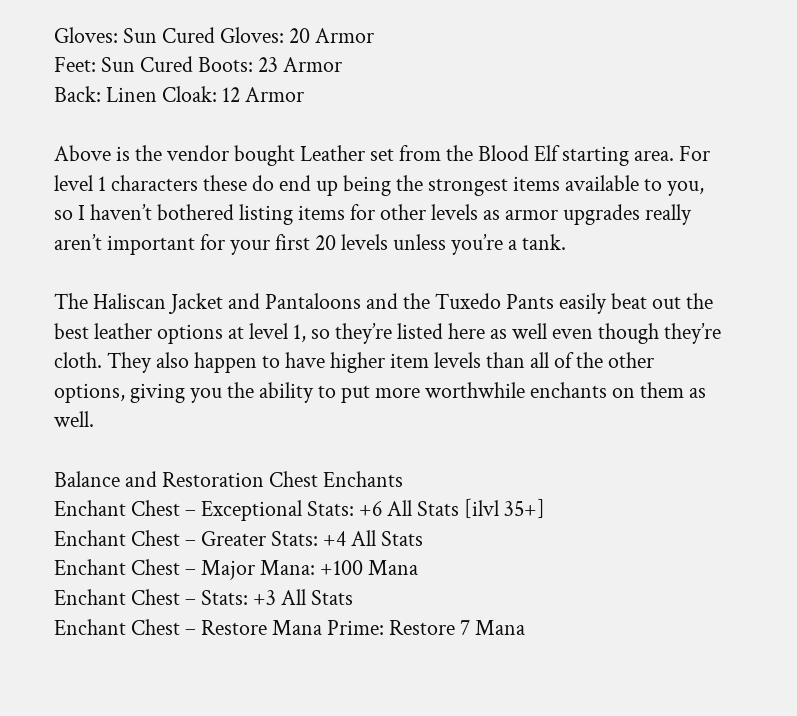Gloves: Sun Cured Gloves: 20 Armor
Feet: Sun Cured Boots: 23 Armor
Back: Linen Cloak: 12 Armor

Above is the vendor bought Leather set from the Blood Elf starting area. For level 1 characters these do end up being the strongest items available to you, so I haven’t bothered listing items for other levels as armor upgrades really aren’t important for your first 20 levels unless you’re a tank.

The Haliscan Jacket and Pantaloons and the Tuxedo Pants easily beat out the best leather options at level 1, so they’re listed here as well even though they’re cloth. They also happen to have higher item levels than all of the other options, giving you the ability to put more worthwhile enchants on them as well.

Balance and Restoration Chest Enchants
Enchant Chest – Exceptional Stats: +6 All Stats [ilvl 35+]
Enchant Chest – Greater Stats: +4 All Stats
Enchant Chest – Major Mana: +100 Mana
Enchant Chest – Stats: +3 All Stats
Enchant Chest – Restore Mana Prime: Restore 7 Mana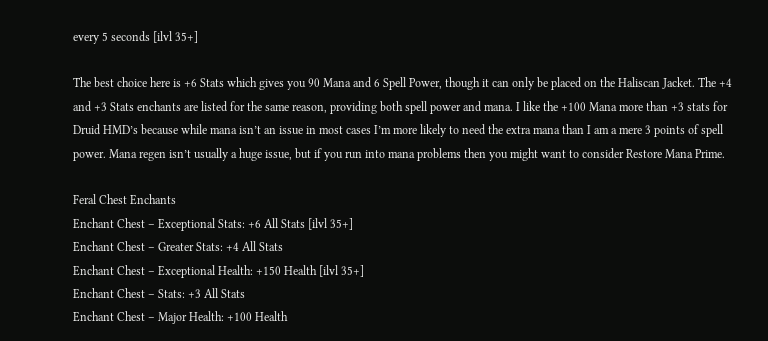every 5 seconds [ilvl 35+]

The best choice here is +6 Stats which gives you 90 Mana and 6 Spell Power, though it can only be placed on the Haliscan Jacket. The +4 and +3 Stats enchants are listed for the same reason, providing both spell power and mana. I like the +100 Mana more than +3 stats for Druid HMD’s because while mana isn’t an issue in most cases I’m more likely to need the extra mana than I am a mere 3 points of spell power. Mana regen isn’t usually a huge issue, but if you run into mana problems then you might want to consider Restore Mana Prime.

Feral Chest Enchants
Enchant Chest – Exceptional Stats: +6 All Stats [ilvl 35+]
Enchant Chest – Greater Stats: +4 All Stats
Enchant Chest – Exceptional Health: +150 Health [ilvl 35+]
Enchant Chest – Stats: +3 All Stats
Enchant Chest – Major Health: +100 Health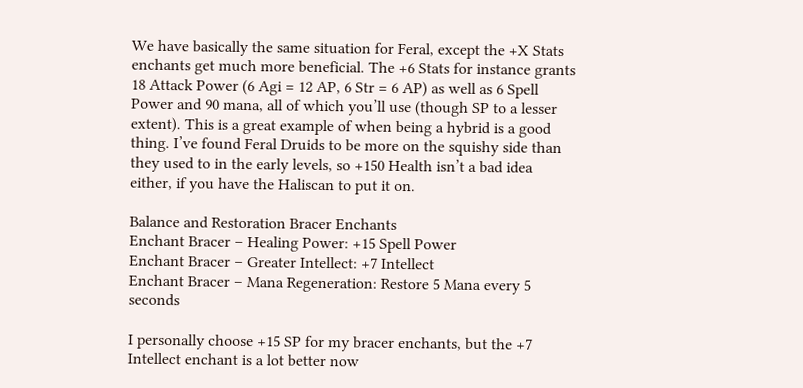We have basically the same situation for Feral, except the +X Stats enchants get much more beneficial. The +6 Stats for instance grants 18 Attack Power (6 Agi = 12 AP, 6 Str = 6 AP) as well as 6 Spell Power and 90 mana, all of which you’ll use (though SP to a lesser extent). This is a great example of when being a hybrid is a good thing. I’ve found Feral Druids to be more on the squishy side than they used to in the early levels, so +150 Health isn’t a bad idea either, if you have the Haliscan to put it on.

Balance and Restoration Bracer Enchants
Enchant Bracer – Healing Power: +15 Spell Power
Enchant Bracer – Greater Intellect: +7 Intellect
Enchant Bracer – Mana Regeneration: Restore 5 Mana every 5 seconds

I personally choose +15 SP for my bracer enchants, but the +7 Intellect enchant is a lot better now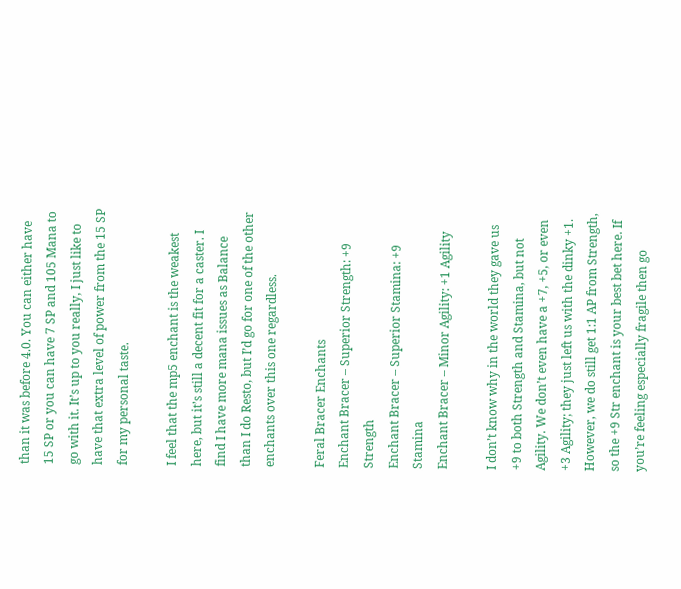than it was before 4.0. You can either have 15 SP or you can have 7 SP and 105 Mana to go with it. It’s up to you really, I just like to have that extra level of power from the 15 SP for my personal taste.

I feel that the mp5 enchant is the weakest here, but it’s still a decent fit for a caster. I find I have more mana issues as Balance than I do Resto, but I’d go for one of the other enchants over this one regardless.

Feral Bracer Enchants
Enchant Bracer – Superior Strength: +9 Strength
Enchant Bracer – Superior Stamina: +9 Stamina
Enchant Bracer – Minor Agility: +1 Agility

I don’t know why in the world they gave us +9 to both Strength and Stamina, but not Agility. We don’t even have a +7, +5, or even +3 Agility; they just left us with the dinky +1. However, we do still get 1:1 AP from Strength, so the +9 Str enchant is your best bet here. If you’re feeling especially fragile then go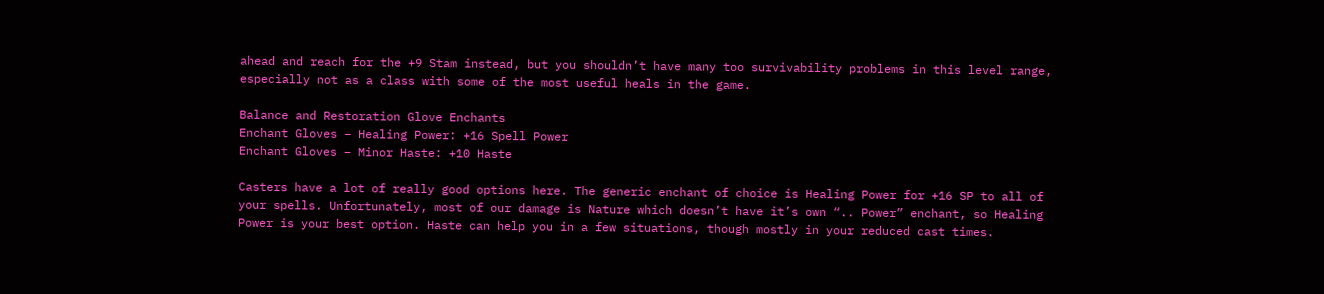ahead and reach for the +9 Stam instead, but you shouldn’t have many too survivability problems in this level range, especially not as a class with some of the most useful heals in the game.

Balance and Restoration Glove Enchants
Enchant Gloves – Healing Power: +16 Spell Power
Enchant Gloves – Minor Haste: +10 Haste

Casters have a lot of really good options here. The generic enchant of choice is Healing Power for +16 SP to all of your spells. Unfortunately, most of our damage is Nature which doesn’t have it’s own “.. Power” enchant, so Healing Power is your best option. Haste can help you in a few situations, though mostly in your reduced cast times.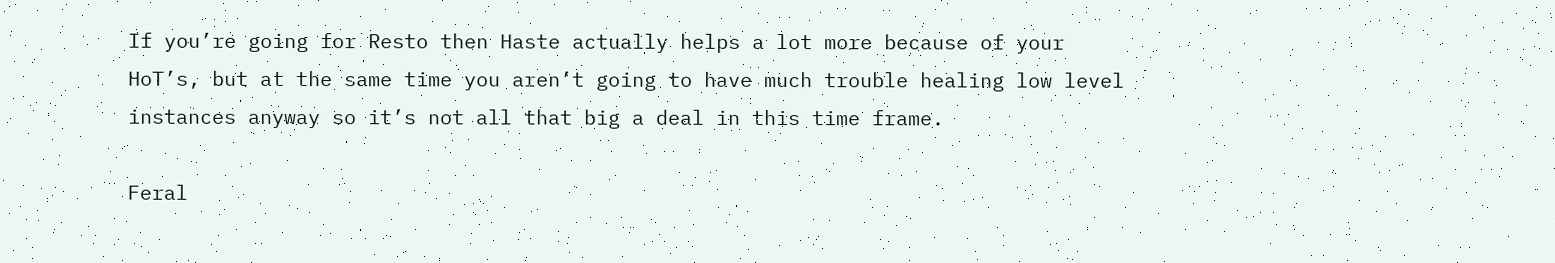If you’re going for Resto then Haste actually helps a lot more because of your HoT’s, but at the same time you aren’t going to have much trouble healing low level instances anyway so it’s not all that big a deal in this time frame.

Feral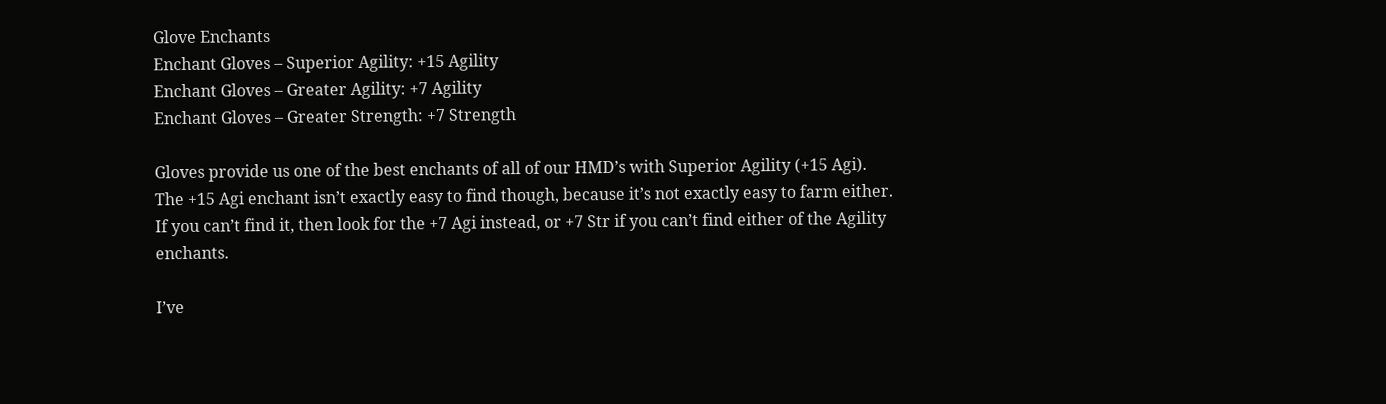Glove Enchants
Enchant Gloves – Superior Agility: +15 Agility
Enchant Gloves – Greater Agility: +7 Agility
Enchant Gloves – Greater Strength: +7 Strength

Gloves provide us one of the best enchants of all of our HMD’s with Superior Agility (+15 Agi). The +15 Agi enchant isn’t exactly easy to find though, because it’s not exactly easy to farm either. If you can’t find it, then look for the +7 Agi instead, or +7 Str if you can’t find either of the Agility enchants.

I’ve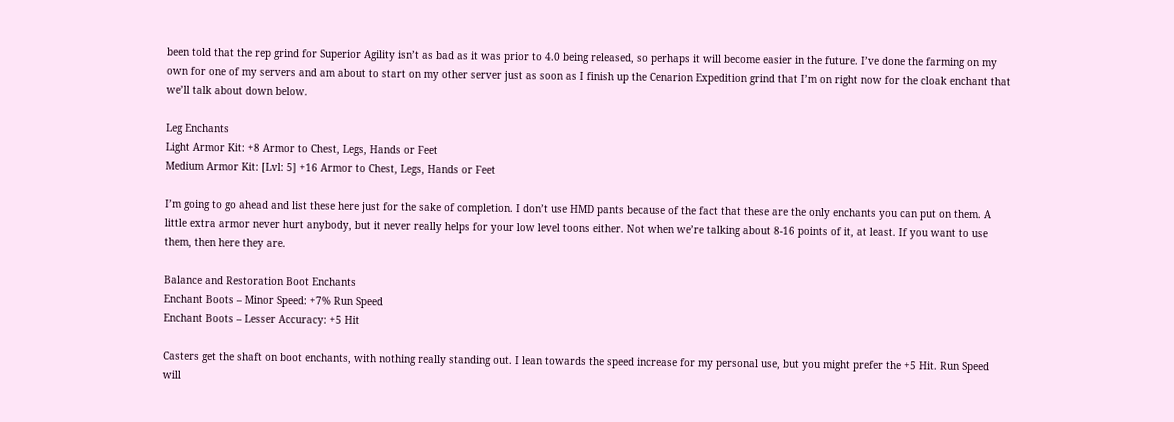been told that the rep grind for Superior Agility isn’t as bad as it was prior to 4.0 being released, so perhaps it will become easier in the future. I’ve done the farming on my own for one of my servers and am about to start on my other server just as soon as I finish up the Cenarion Expedition grind that I’m on right now for the cloak enchant that we’ll talk about down below.

Leg Enchants
Light Armor Kit: +8 Armor to Chest, Legs, Hands or Feet
Medium Armor Kit: [Lvl: 5] +16 Armor to Chest, Legs, Hands or Feet

I’m going to go ahead and list these here just for the sake of completion. I don’t use HMD pants because of the fact that these are the only enchants you can put on them. A little extra armor never hurt anybody, but it never really helps for your low level toons either. Not when we’re talking about 8-16 points of it, at least. If you want to use them, then here they are.

Balance and Restoration Boot Enchants
Enchant Boots – Minor Speed: +7% Run Speed
Enchant Boots – Lesser Accuracy: +5 Hit

Casters get the shaft on boot enchants, with nothing really standing out. I lean towards the speed increase for my personal use, but you might prefer the +5 Hit. Run Speed will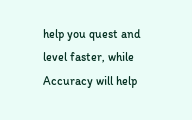help you quest and level faster, while Accuracy will help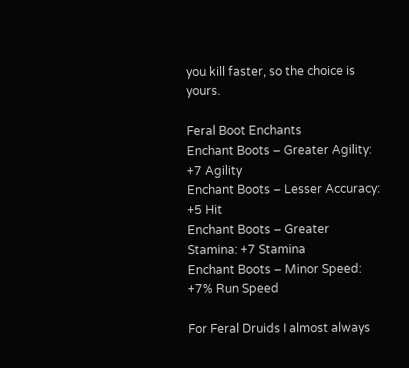you kill faster, so the choice is yours.

Feral Boot Enchants
Enchant Boots – Greater Agility: +7 Agility
Enchant Boots – Lesser Accuracy: +5 Hit
Enchant Boots – Greater Stamina: +7 Stamina
Enchant Boots – Minor Speed: +7% Run Speed

For Feral Druids I almost always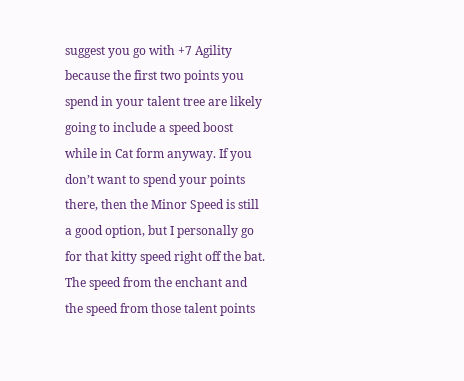suggest you go with +7 Agility because the first two points you spend in your talent tree are likely going to include a speed boost while in Cat form anyway. If you don’t want to spend your points there, then the Minor Speed is still a good option, but I personally go for that kitty speed right off the bat. The speed from the enchant and the speed from those talent points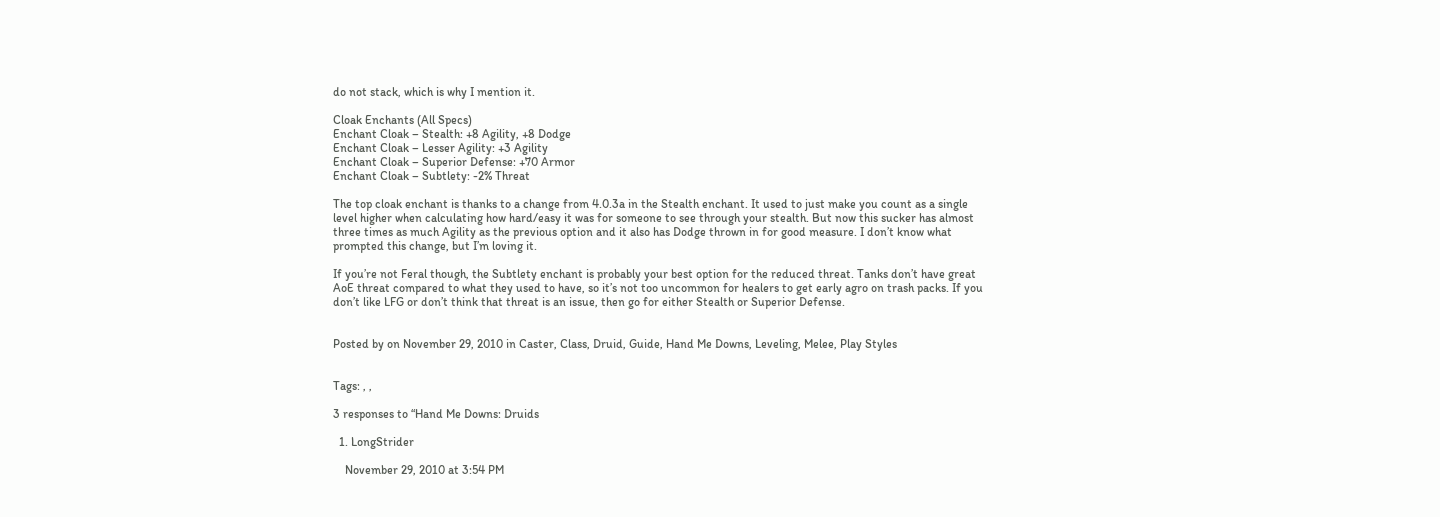do not stack, which is why I mention it.

Cloak Enchants (All Specs)
Enchant Cloak – Stealth: +8 Agility, +8 Dodge
Enchant Cloak – Lesser Agility: +3 Agility
Enchant Cloak – Superior Defense: +70 Armor
Enchant Cloak – Subtlety: -2% Threat

The top cloak enchant is thanks to a change from 4.0.3a in the Stealth enchant. It used to just make you count as a single level higher when calculating how hard/easy it was for someone to see through your stealth. But now this sucker has almost three times as much Agility as the previous option and it also has Dodge thrown in for good measure. I don’t know what prompted this change, but I’m loving it.

If you’re not Feral though, the Subtlety enchant is probably your best option for the reduced threat. Tanks don’t have great AoE threat compared to what they used to have, so it’s not too uncommon for healers to get early agro on trash packs. If you don’t like LFG or don’t think that threat is an issue, then go for either Stealth or Superior Defense.


Posted by on November 29, 2010 in Caster, Class, Druid, Guide, Hand Me Downs, Leveling, Melee, Play Styles


Tags: , ,

3 responses to “Hand Me Downs: Druids

  1. LongStrider

    November 29, 2010 at 3:54 PM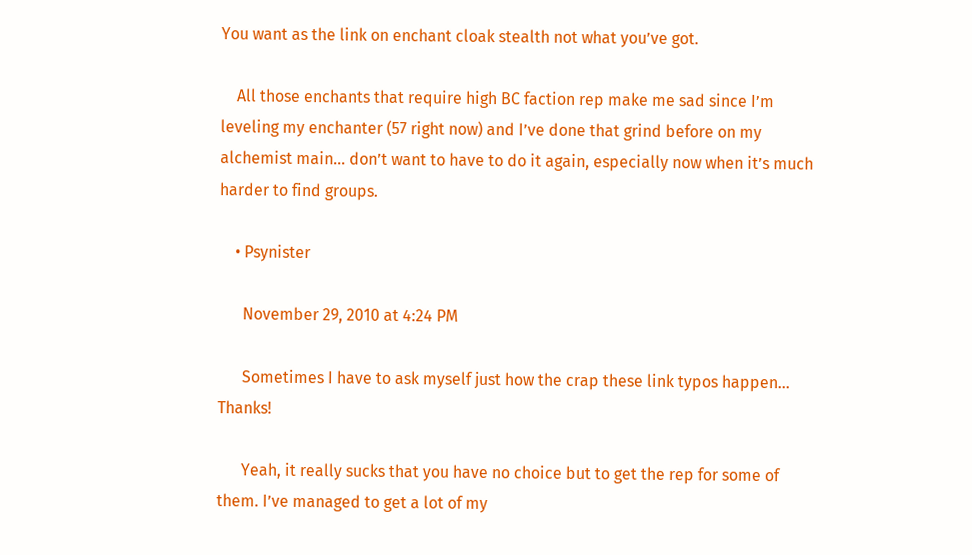You want as the link on enchant cloak stealth not what you’ve got.

    All those enchants that require high BC faction rep make me sad since I’m leveling my enchanter (57 right now) and I’ve done that grind before on my alchemist main… don’t want to have to do it again, especially now when it’s much harder to find groups.

    • Psynister

      November 29, 2010 at 4:24 PM

      Sometimes I have to ask myself just how the crap these link typos happen… Thanks!

      Yeah, it really sucks that you have no choice but to get the rep for some of them. I’ve managed to get a lot of my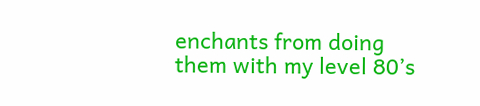enchants from doing them with my level 80’s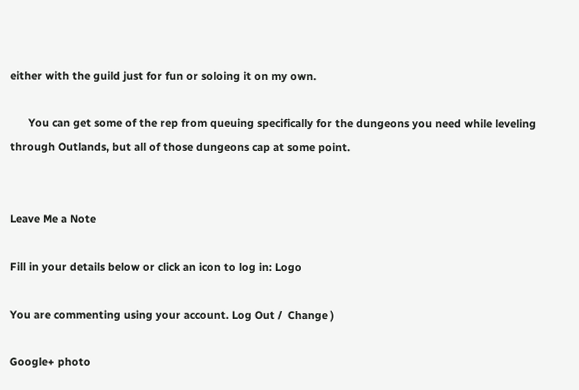either with the guild just for fun or soloing it on my own.

      You can get some of the rep from queuing specifically for the dungeons you need while leveling through Outlands, but all of those dungeons cap at some point.


Leave Me a Note

Fill in your details below or click an icon to log in: Logo

You are commenting using your account. Log Out /  Change )

Google+ photo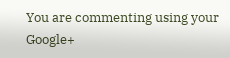You are commenting using your Google+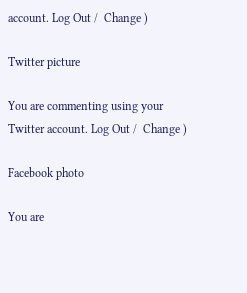account. Log Out /  Change )

Twitter picture

You are commenting using your Twitter account. Log Out /  Change )

Facebook photo

You are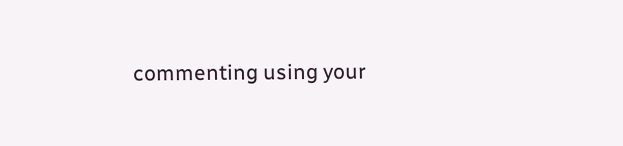commenting using your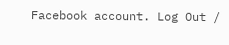Facebook account. Log Out /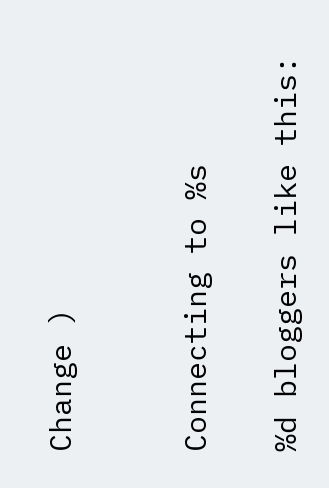Change )


Connecting to %s

%d bloggers like this: